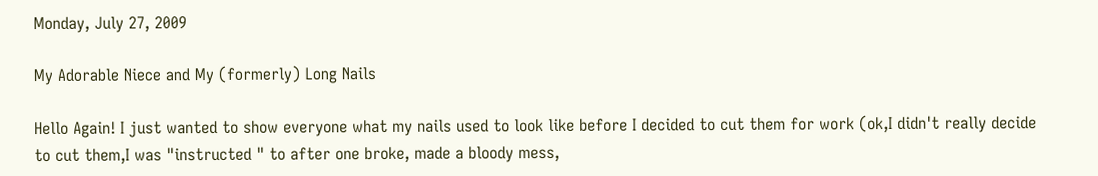Monday, July 27, 2009

My Adorable Niece and My (formerly) Long Nails

Hello Again! I just wanted to show everyone what my nails used to look like before I decided to cut them for work (ok,I didn't really decide to cut them,I was "instructed " to after one broke, made a bloody mess,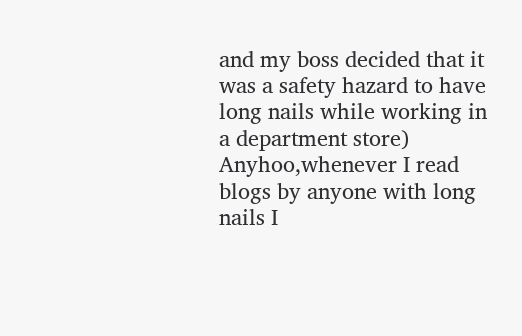and my boss decided that it was a safety hazard to have long nails while working in a department store) Anyhoo,whenever I read blogs by anyone with long nails I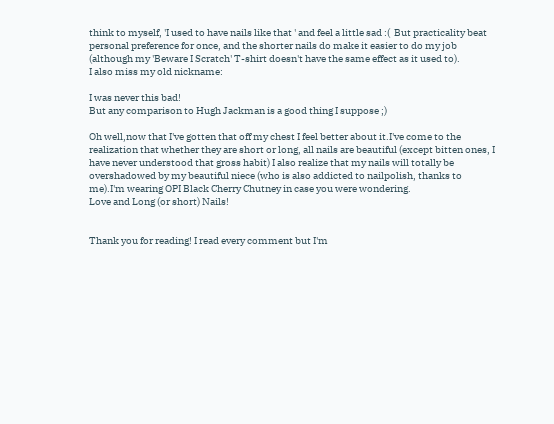think to myself, 'I used to have nails like that ' and feel a little sad :(  But practicality beat personal preference for once, and the shorter nails do make it easier to do my job (although my 'Beware I Scratch' T-shirt doesn't have the same effect as it used to).
I also miss my old nickname:

I was never this bad!
But any comparison to Hugh Jackman is a good thing I suppose ;)

Oh well,now that I've gotten that off my chest I feel better about it.I've come to the realization that whether they are short or long, all nails are beautiful (except bitten ones, I have never understood that gross habit) I also realize that my nails will totally be overshadowed by my beautiful niece (who is also addicted to nailpolish, thanks to me).I'm wearing OPI Black Cherry Chutney in case you were wondering.
Love and Long (or short) Nails!


Thank you for reading! I read every comment but I'm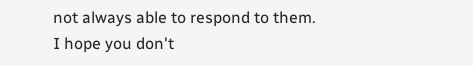not always able to respond to them. I hope you don't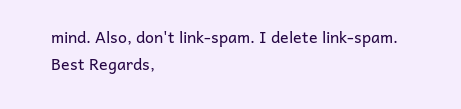mind. Also, don't link-spam. I delete link-spam.
Best Regards,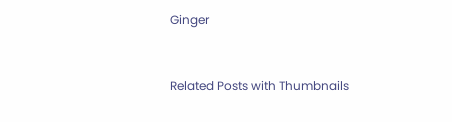Ginger


Related Posts with Thumbnails